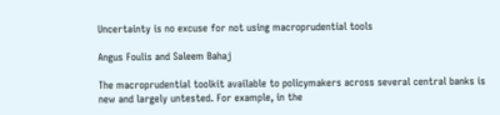Uncertainty is no excuse for not using macroprudential tools

Angus Foulis and Saleem Bahaj

The macroprudential toolkit available to policymakers across several central banks is new and largely untested. For example, in the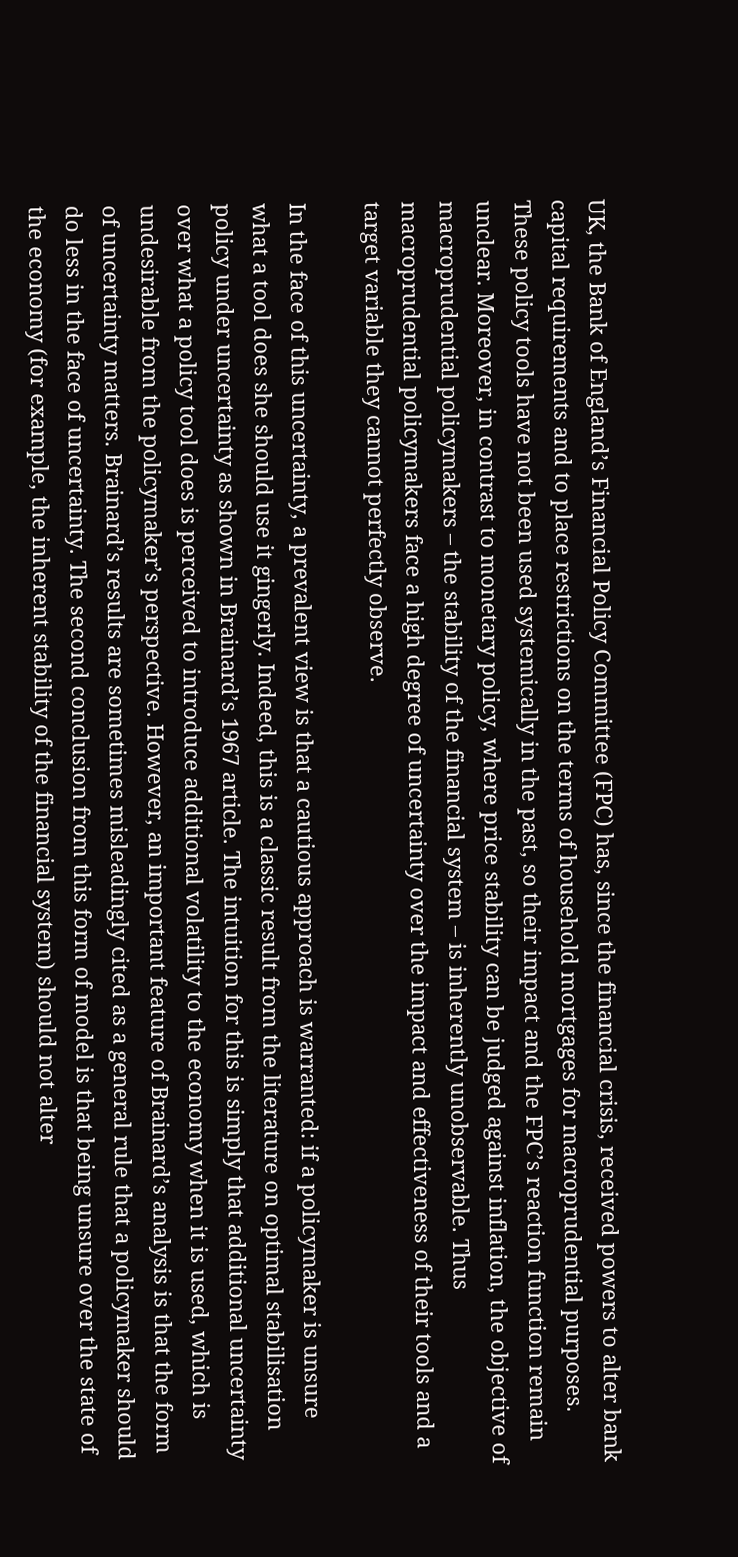UK, the Bank of England’s Financial Policy Committee (FPC) has, since the financial crisis, received powers to alter bank capital requirements and to place restrictions on the terms of household mortgages for macroprudential purposes. These policy tools have not been used systemically in the past, so their impact and the FPC’s reaction function remain unclear. Moreover, in contrast to monetary policy, where price stability can be judged against inflation, the objective of macroprudential policymakers – the stability of the financial system – is inherently unobservable. Thus macroprudential policymakers face a high degree of uncertainty over the impact and effectiveness of their tools and a target variable they cannot perfectly observe.

In the face of this uncertainty, a prevalent view is that a cautious approach is warranted: if a policymaker is unsure what a tool does she should use it gingerly. Indeed, this is a classic result from the literature on optimal stabilisation policy under uncertainty as shown in Brainard’s 1967 article. The intuition for this is simply that additional uncertainty over what a policy tool does is perceived to introduce additional volatility to the economy when it is used, which is undesirable from the policymaker’s perspective. However, an important feature of Brainard’s analysis is that the form of uncertainty matters. Brainard’s results are sometimes misleadingly cited as a general rule that a policymaker should do less in the face of uncertainty. The second conclusion from this form of model is that being unsure over the state of the economy (for example, the inherent stability of the financial system) should not alter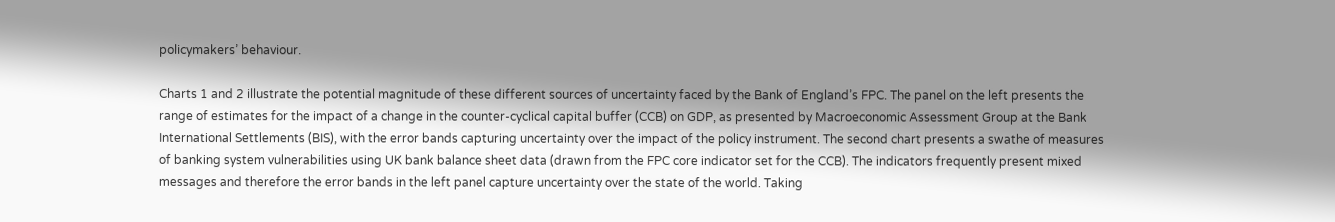policymakers’ behaviour.

Charts 1 and 2 illustrate the potential magnitude of these different sources of uncertainty faced by the Bank of England’s FPC. The panel on the left presents the range of estimates for the impact of a change in the counter-cyclical capital buffer (CCB) on GDP, as presented by Macroeconomic Assessment Group at the Bank International Settlements (BIS), with the error bands capturing uncertainty over the impact of the policy instrument. The second chart presents a swathe of measures of banking system vulnerabilities using UK bank balance sheet data (drawn from the FPC core indicator set for the CCB). The indicators frequently present mixed messages and therefore the error bands in the left panel capture uncertainty over the state of the world. Taking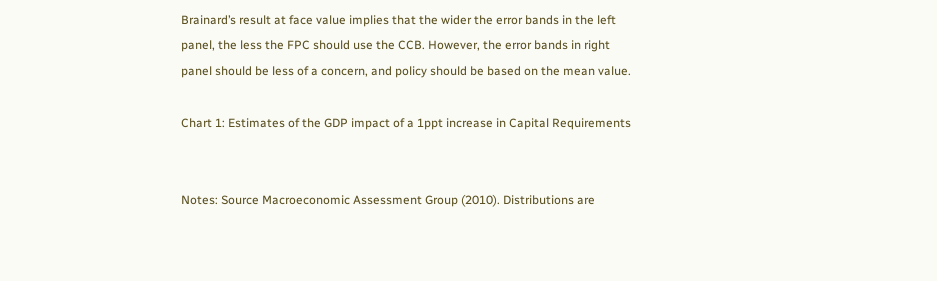Brainard’s result at face value implies that the wider the error bands in the left panel, the less the FPC should use the CCB. However, the error bands in right panel should be less of a concern, and policy should be based on the mean value.

Chart 1: Estimates of the GDP impact of a 1ppt increase in Capital Requirements


Notes: Source Macroeconomic Assessment Group (2010). Distributions are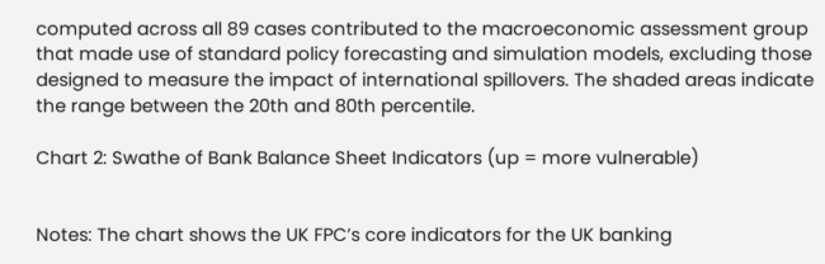computed across all 89 cases contributed to the macroeconomic assessment group that made use of standard policy forecasting and simulation models, excluding those designed to measure the impact of international spillovers. The shaded areas indicate the range between the 20th and 80th percentile.

Chart 2: Swathe of Bank Balance Sheet Indicators (up = more vulnerable)


Notes: The chart shows the UK FPC’s core indicators for the UK banking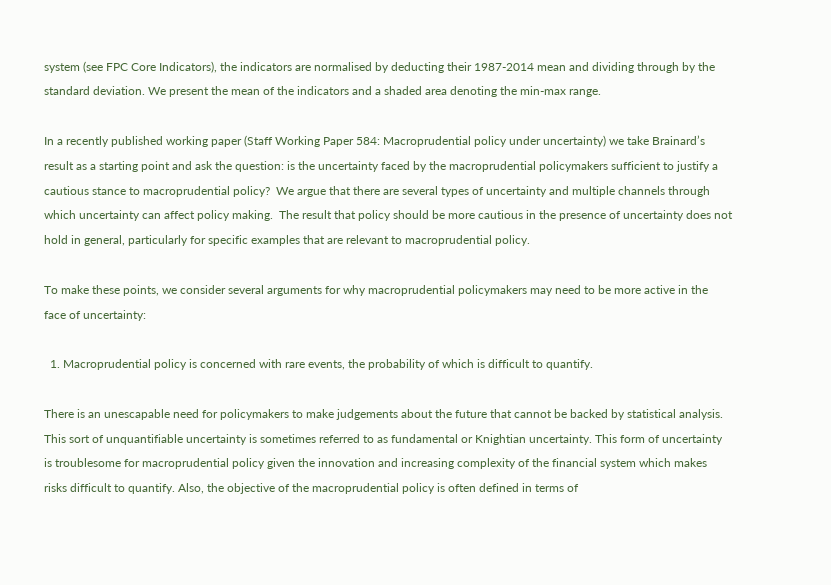system (see FPC Core Indicators), the indicators are normalised by deducting their 1987-2014 mean and dividing through by the standard deviation. We present the mean of the indicators and a shaded area denoting the min-max range.

In a recently published working paper (Staff Working Paper 584: Macroprudential policy under uncertainty) we take Brainard’s result as a starting point and ask the question: is the uncertainty faced by the macroprudential policymakers sufficient to justify a cautious stance to macroprudential policy?  We argue that there are several types of uncertainty and multiple channels through which uncertainty can affect policy making.  The result that policy should be more cautious in the presence of uncertainty does not hold in general, particularly for specific examples that are relevant to macroprudential policy.

To make these points, we consider several arguments for why macroprudential policymakers may need to be more active in the face of uncertainty:

  1. Macroprudential policy is concerned with rare events, the probability of which is difficult to quantify.

There is an unescapable need for policymakers to make judgements about the future that cannot be backed by statistical analysis. This sort of unquantifiable uncertainty is sometimes referred to as fundamental or Knightian uncertainty. This form of uncertainty is troublesome for macroprudential policy given the innovation and increasing complexity of the financial system which makes risks difficult to quantify. Also, the objective of the macroprudential policy is often defined in terms of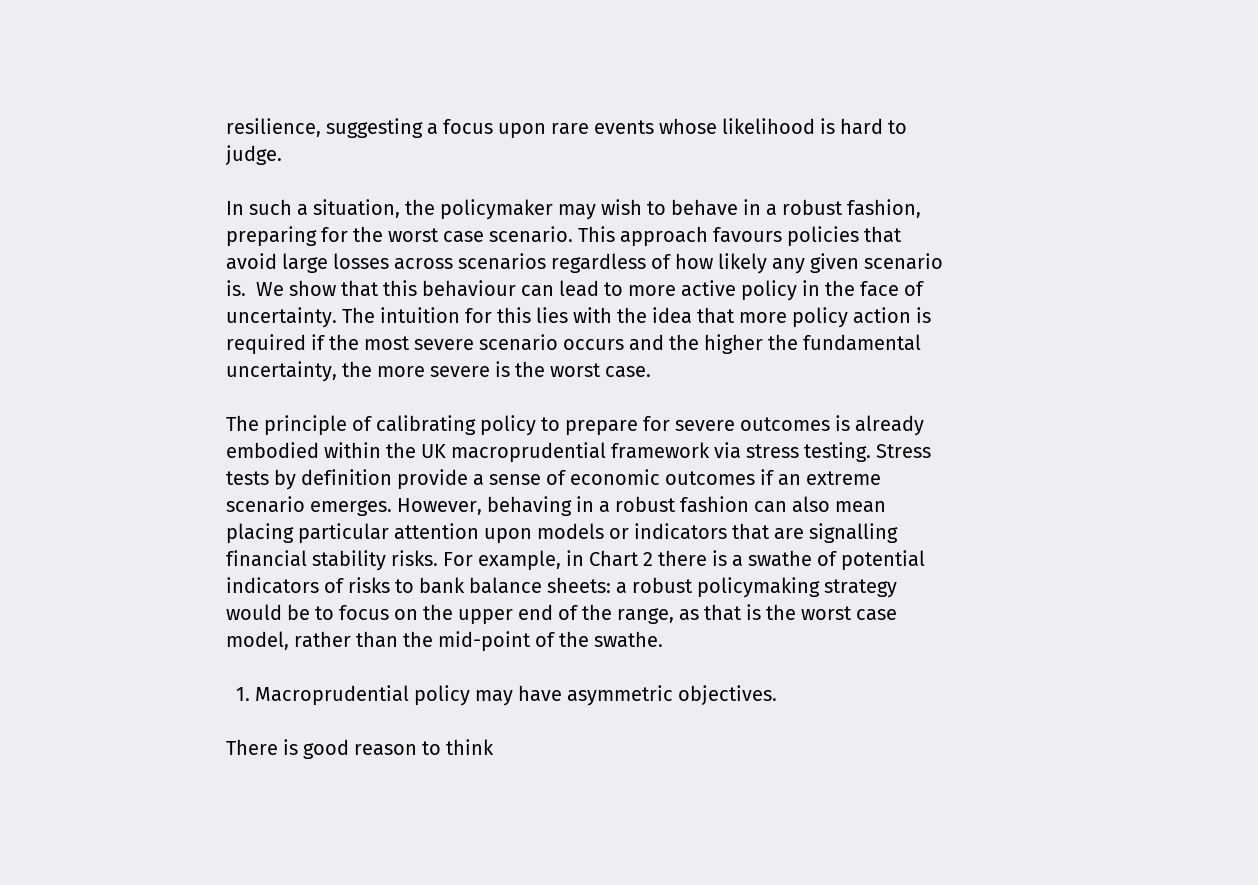resilience, suggesting a focus upon rare events whose likelihood is hard to judge.

In such a situation, the policymaker may wish to behave in a robust fashion, preparing for the worst case scenario. This approach favours policies that avoid large losses across scenarios regardless of how likely any given scenario is.  We show that this behaviour can lead to more active policy in the face of uncertainty. The intuition for this lies with the idea that more policy action is required if the most severe scenario occurs and the higher the fundamental uncertainty, the more severe is the worst case.

The principle of calibrating policy to prepare for severe outcomes is already embodied within the UK macroprudential framework via stress testing. Stress tests by definition provide a sense of economic outcomes if an extreme scenario emerges. However, behaving in a robust fashion can also mean placing particular attention upon models or indicators that are signalling financial stability risks. For example, in Chart 2 there is a swathe of potential indicators of risks to bank balance sheets: a robust policymaking strategy would be to focus on the upper end of the range, as that is the worst case model, rather than the mid-point of the swathe.

  1. Macroprudential policy may have asymmetric objectives.

There is good reason to think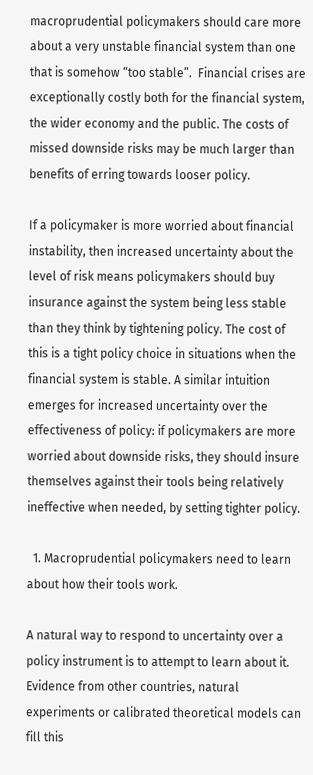macroprudential policymakers should care more about a very unstable financial system than one that is somehow “too stable”.  Financial crises are exceptionally costly both for the financial system, the wider economy and the public. The costs of missed downside risks may be much larger than benefits of erring towards looser policy.

If a policymaker is more worried about financial instability, then increased uncertainty about the level of risk means policymakers should buy insurance against the system being less stable than they think by tightening policy. The cost of this is a tight policy choice in situations when the financial system is stable. A similar intuition emerges for increased uncertainty over the effectiveness of policy: if policymakers are more worried about downside risks, they should insure themselves against their tools being relatively ineffective when needed, by setting tighter policy.

  1. Macroprudential policymakers need to learn about how their tools work.

A natural way to respond to uncertainty over a policy instrument is to attempt to learn about it. Evidence from other countries, natural experiments or calibrated theoretical models can fill this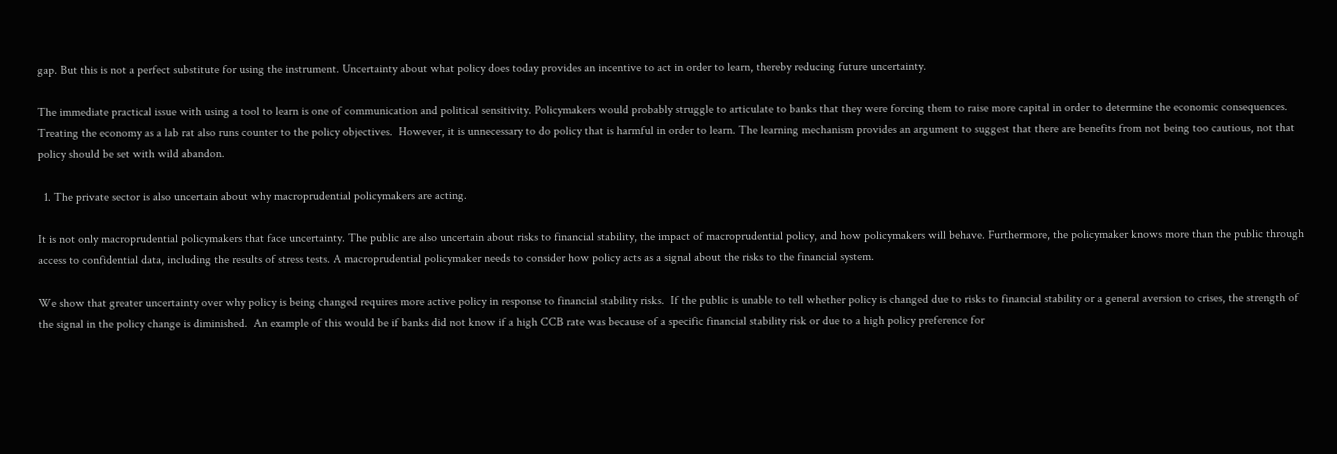gap. But this is not a perfect substitute for using the instrument. Uncertainty about what policy does today provides an incentive to act in order to learn, thereby reducing future uncertainty.

The immediate practical issue with using a tool to learn is one of communication and political sensitivity. Policymakers would probably struggle to articulate to banks that they were forcing them to raise more capital in order to determine the economic consequences. Treating the economy as a lab rat also runs counter to the policy objectives.  However, it is unnecessary to do policy that is harmful in order to learn. The learning mechanism provides an argument to suggest that there are benefits from not being too cautious, not that policy should be set with wild abandon.

  1. The private sector is also uncertain about why macroprudential policymakers are acting.

It is not only macroprudential policymakers that face uncertainty. The public are also uncertain about risks to financial stability, the impact of macroprudential policy, and how policymakers will behave. Furthermore, the policymaker knows more than the public through access to confidential data, including the results of stress tests. A macroprudential policymaker needs to consider how policy acts as a signal about the risks to the financial system.

We show that greater uncertainty over why policy is being changed requires more active policy in response to financial stability risks.  If the public is unable to tell whether policy is changed due to risks to financial stability or a general aversion to crises, the strength of the signal in the policy change is diminished.  An example of this would be if banks did not know if a high CCB rate was because of a specific financial stability risk or due to a high policy preference for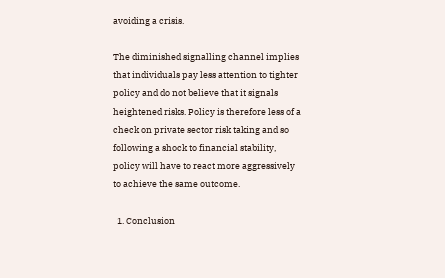avoiding a crisis.

The diminished signalling channel implies that individuals pay less attention to tighter policy and do not believe that it signals heightened risks. Policy is therefore less of a check on private sector risk taking and so following a shock to financial stability, policy will have to react more aggressively to achieve the same outcome.

  1. Conclusion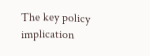The key policy implication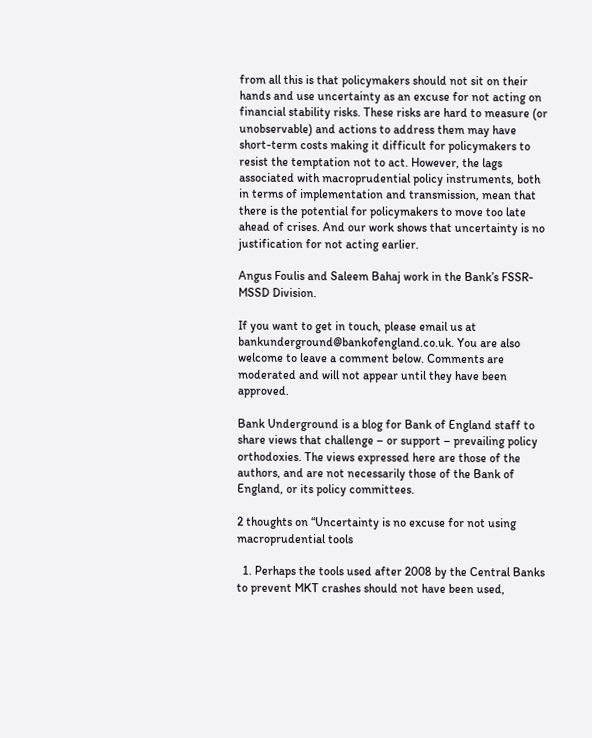from all this is that policymakers should not sit on their hands and use uncertainty as an excuse for not acting on financial stability risks. These risks are hard to measure (or unobservable) and actions to address them may have short-term costs making it difficult for policymakers to resist the temptation not to act. However, the lags associated with macroprudential policy instruments, both in terms of implementation and transmission, mean that there is the potential for policymakers to move too late ahead of crises. And our work shows that uncertainty is no justification for not acting earlier.

Angus Foulis and Saleem Bahaj work in the Bank’s FSSR-MSSD Division.

If you want to get in touch, please email us at bankunderground@bankofengland.co.uk. You are also welcome to leave a comment below. Comments are moderated and will not appear until they have been approved.

Bank Underground is a blog for Bank of England staff to share views that challenge – or support – prevailing policy orthodoxies. The views expressed here are those of the authors, and are not necessarily those of the Bank of England, or its policy committees.

2 thoughts on “Uncertainty is no excuse for not using macroprudential tools

  1. Perhaps the tools used after 2008 by the Central Banks to prevent MKT crashes should not have been used,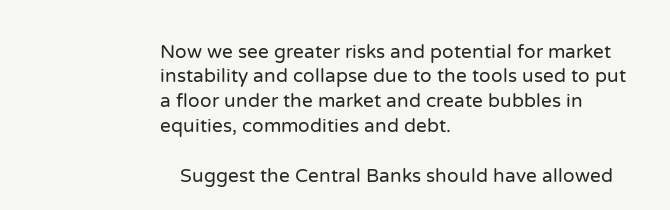Now we see greater risks and potential for market instability and collapse due to the tools used to put a floor under the market and create bubbles in equities, commodities and debt.

    Suggest the Central Banks should have allowed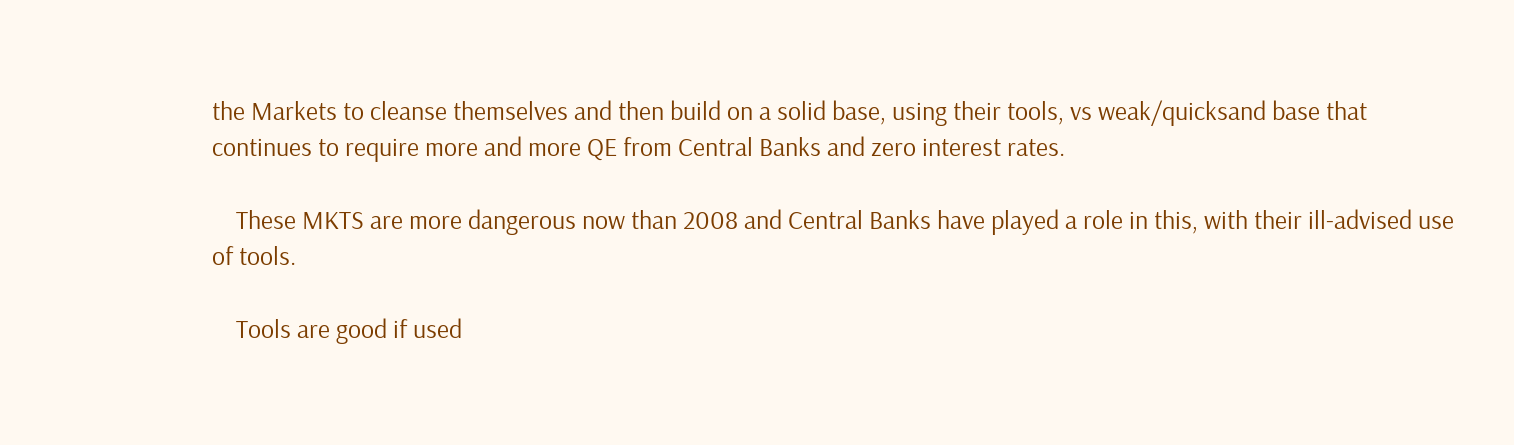the Markets to cleanse themselves and then build on a solid base, using their tools, vs weak/quicksand base that continues to require more and more QE from Central Banks and zero interest rates.

    These MKTS are more dangerous now than 2008 and Central Banks have played a role in this, with their ill-advised use of tools.

    Tools are good if used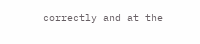correctly and at the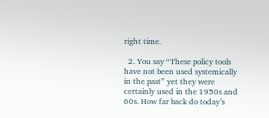right time.

  2. You say “These policy tools have not been used systemically in the past” yet they were certainly used in the 1950s and 60s. How far back do today’s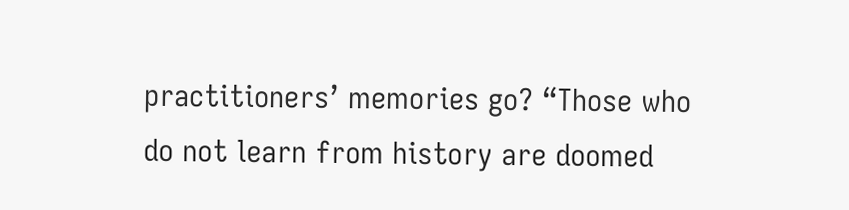practitioners’ memories go? “Those who do not learn from history are doomed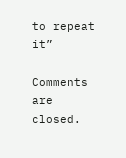to repeat it”

Comments are closed.